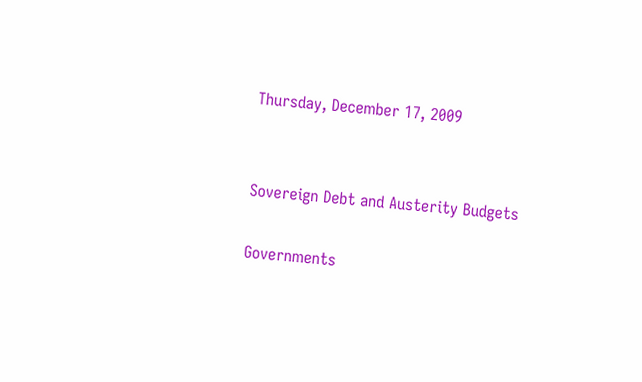Thursday, December 17, 2009


Sovereign Debt and Austerity Budgets

Governments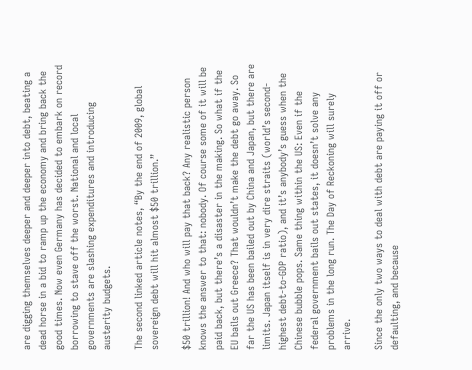are digging themselves deeper and deeper into debt, beating a dead horse in a bid to ramp up the economy and bring back the good times. Now even Germany has decided to embark on record borrowing to stave off the worst. National and local governments are slashing expenditures and introducing austerity budgets.

The second linked article notes, “By the end of 2009, global sovereign debt will hit almost $50 trillion.”

$50 trillion! And who will pay that back? Any realistic person knows the answer to that: nobody. Of course some of it will be paid back, but there’s a disaster in the making. So what if the EU bails out Greece? That wouldn’t make the debt go away. So far the US has been bailed out by China and Japan, but there are limits. Japan itself is in very dire straits (world’s second-highest debt-to-GDP ratio), and it’s anybody’s guess when the Chinese bubble pops. Same thing within the US: Even if the federal government bails out states, it doesn’t solve any problems in the long run. The Day of Reckoning will surely arrive.

Since the only two ways to deal with debt are paying it off or defaulting, and because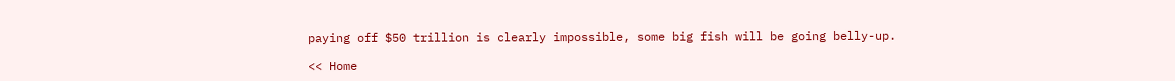paying off $50 trillion is clearly impossible, some big fish will be going belly-up.

<< Home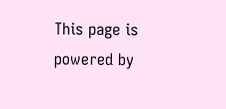This page is powered by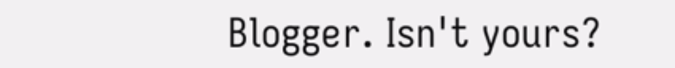Blogger. Isn't yours?